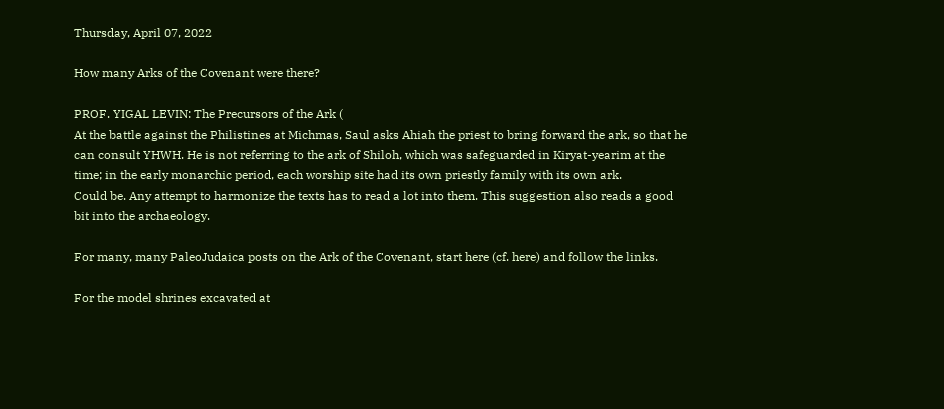Thursday, April 07, 2022

How many Arks of the Covenant were there?

PROF. YIGAL LEVIN: The Precursors of the Ark (
At the battle against the Philistines at Michmas, Saul asks Ahiah the priest to bring forward the ark, so that he can consult YHWH. He is not referring to the ark of Shiloh, which was safeguarded in Kiryat-yearim at the time; in the early monarchic period, each worship site had its own priestly family with its own ark.
Could be. Any attempt to harmonize the texts has to read a lot into them. This suggestion also reads a good bit into the archaeology.

For many, many PaleoJudaica posts on the Ark of the Covenant, start here (cf. here) and follow the links.

For the model shrines excavated at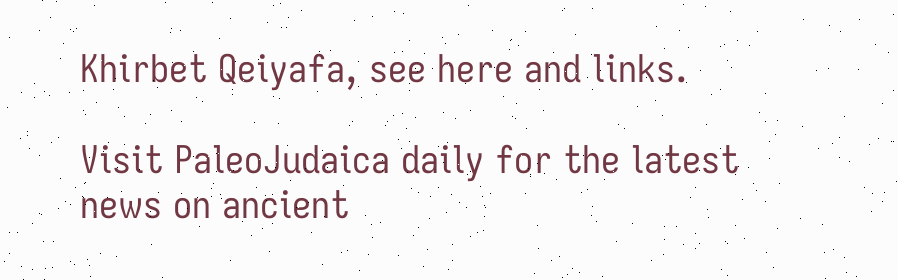Khirbet Qeiyafa, see here and links.

Visit PaleoJudaica daily for the latest news on ancient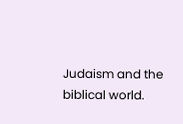Judaism and the biblical world.